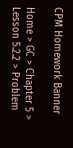CPM Homework Banner

Home > GC > Chapter 5 > Lesson 5.2.2 > Problem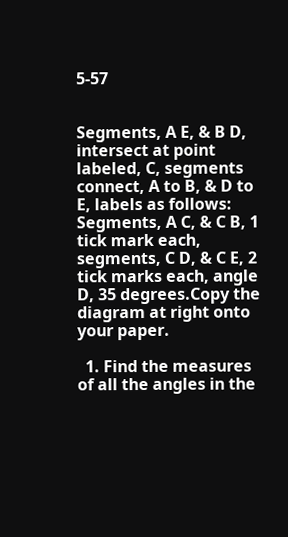5-57


Segments, A E, & B D, intersect at point labeled, C, segments connect, A to B, & D to E, labels as follows: Segments, A C, & C B, 1 tick mark each, segments, C D, & C E, 2 tick marks each, angle D, 35 degrees.Copy the diagram at right onto your paper.

  1. Find the measures of all the angles in the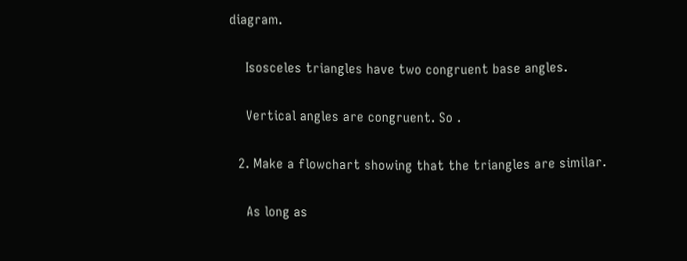diagram.

    Isosceles triangles have two congruent base angles.

    Vertical angles are congruent. So .

  2. Make a flowchart showing that the triangles are similar.

    As long as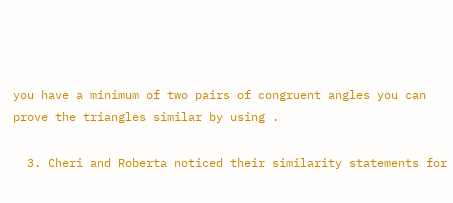you have a minimum of two pairs of congruent angles you can prove the triangles similar by using .

  3. Cheri and Roberta noticed their similarity statements for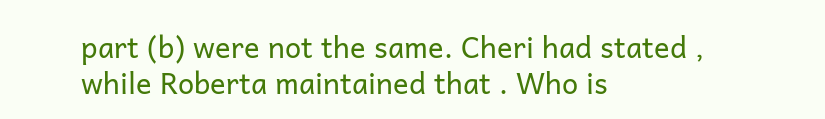part (b) were not the same. Cheri had stated , while Roberta maintained that . Who is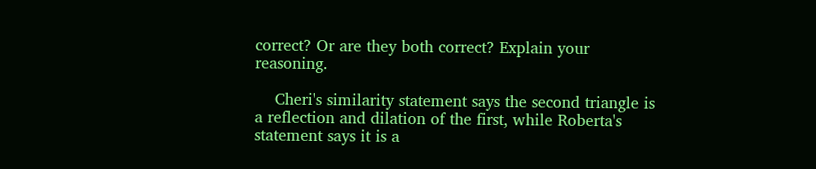correct? Or are they both correct? Explain your reasoning.

    Cheri's similarity statement says the second triangle is a reflection and dilation of the first, while Roberta's statement says it is a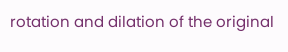rotation and dilation of the original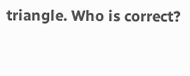triangle. Who is correct?